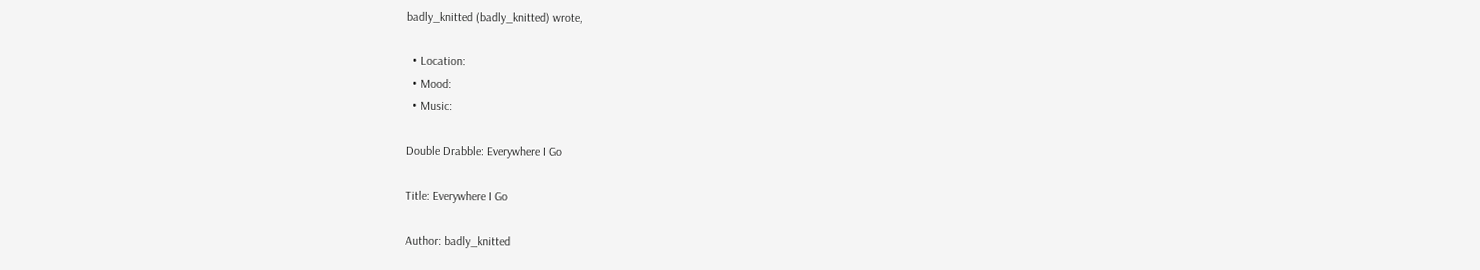badly_knitted (badly_knitted) wrote,

  • Location:
  • Mood:
  • Music:

Double Drabble: Everywhere I Go

Title: Everywhere I Go

Author: badly_knitted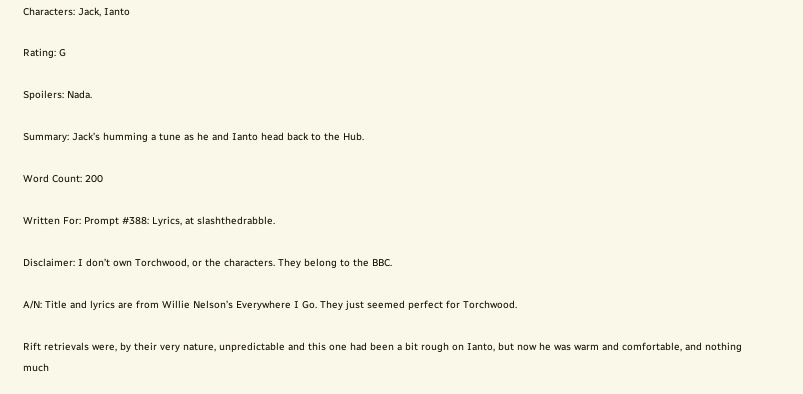Characters: Jack, Ianto

Rating: G

Spoilers: Nada.

Summary: Jack’s humming a tune as he and Ianto head back to the Hub.

Word Count: 200

Written For: Prompt #388: Lyrics, at slashthedrabble.

Disclaimer: I don’t own Torchwood, or the characters. They belong to the BBC.

A/N: Title and lyrics are from Willie Nelson’s Everywhere I Go. They just seemed perfect for Torchwood.

Rift retrievals were, by their very nature, unpredictable and this one had been a bit rough on Ianto, but now he was warm and comfortable, and nothing much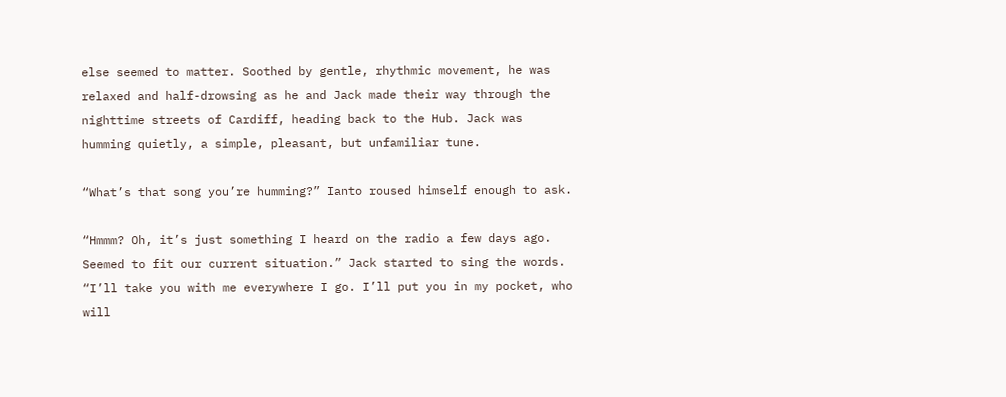else seemed to matter. Soothed by gentle, rhythmic movement, he was relaxed and half-drowsing as he and Jack made their way through the nighttime streets of Cardiff, heading back to the Hub. Jack was humming quietly, a simple, pleasant, but unfamiliar tune.

“What’s that song you’re humming?” Ianto roused himself enough to ask.

“Hmmm? Oh, it’s just something I heard on the radio a few days ago. Seemed to fit our current situation.” Jack started to sing the words. “I’ll take you with me everywhere I go. I’ll put you in my pocket, who will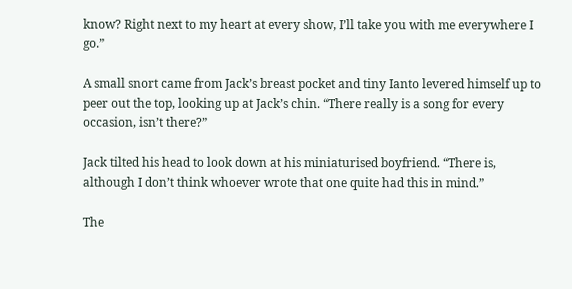know? Right next to my heart at every show, I’ll take you with me everywhere I go.”

A small snort came from Jack’s breast pocket and tiny Ianto levered himself up to peer out the top, looking up at Jack’s chin. “There really is a song for every occasion, isn’t there?”

Jack tilted his head to look down at his miniaturised boyfriend. “There is, although I don’t think whoever wrote that one quite had this in mind.”

The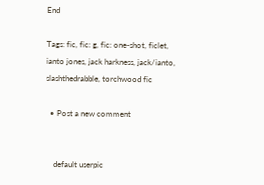End

Tags: fic, fic: g, fic: one-shot, ficlet, ianto jones, jack harkness, jack/ianto, slashthedrabble, torchwood fic

  • Post a new comment


    default userpic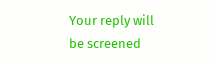Your reply will be screened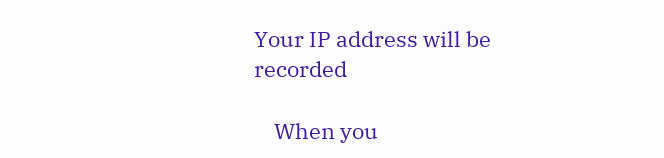Your IP address will be recorded

    When you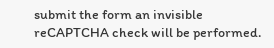submit the form an invisible reCAPTCHA check will be performed.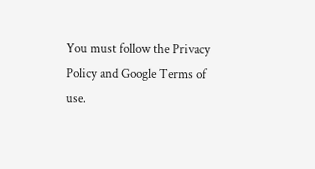You must follow the Privacy Policy and Google Terms of use.